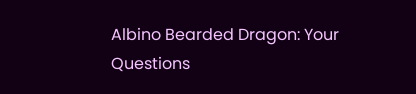Albino Bearded Dragon: Your Questions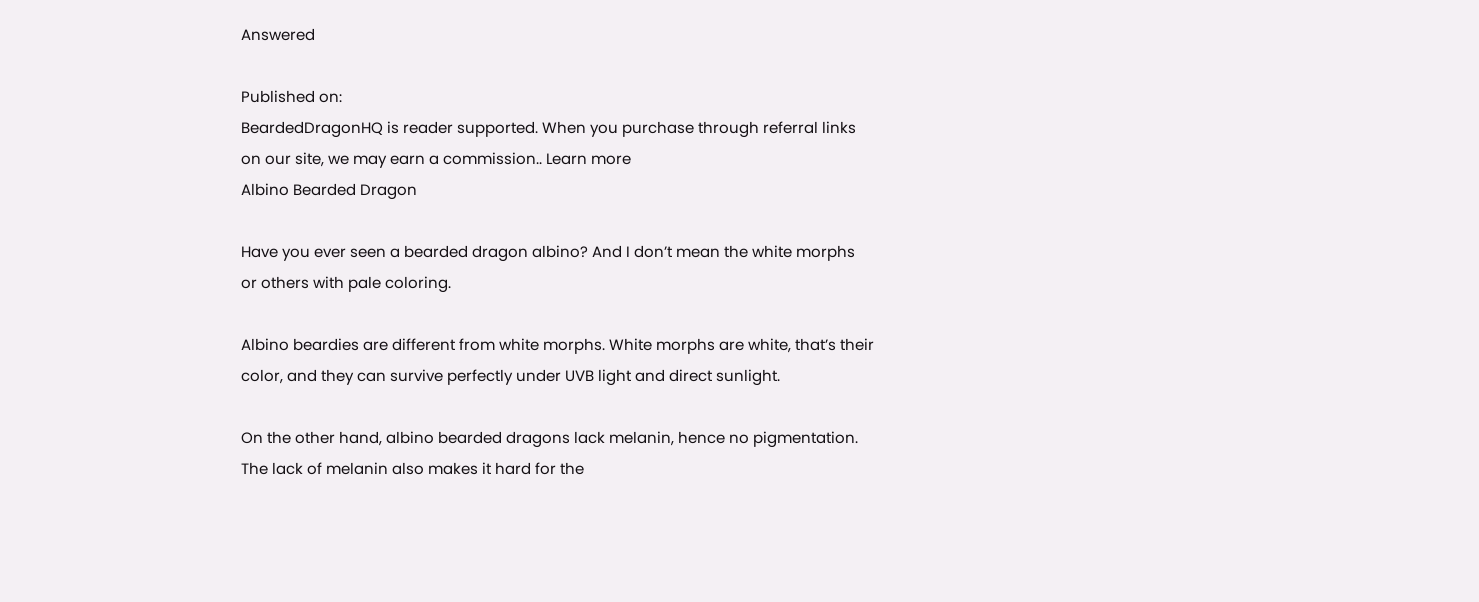Answered

Published on:
BeardedDragonHQ is reader supported. When you purchase through referral links on our site, we may earn a commission.. Learn more
Albino Bearded Dragon

Have you ever seen a bearded dragon albino? And I don’t mean the white morphs or others with pale coloring.

Albino beardies are different from white morphs. White morphs are white, that’s their color, and they can survive perfectly under UVB light and direct sunlight.

On the other hand, albino bearded dragons lack melanin, hence no pigmentation. The lack of melanin also makes it hard for the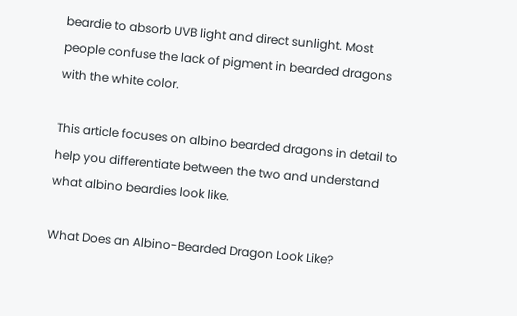beardie to absorb UVB light and direct sunlight. Most people confuse the lack of pigment in bearded dragons with the white color.

This article focuses on albino bearded dragons in detail to help you differentiate between the two and understand what albino beardies look like.

What Does an Albino-Bearded Dragon Look Like?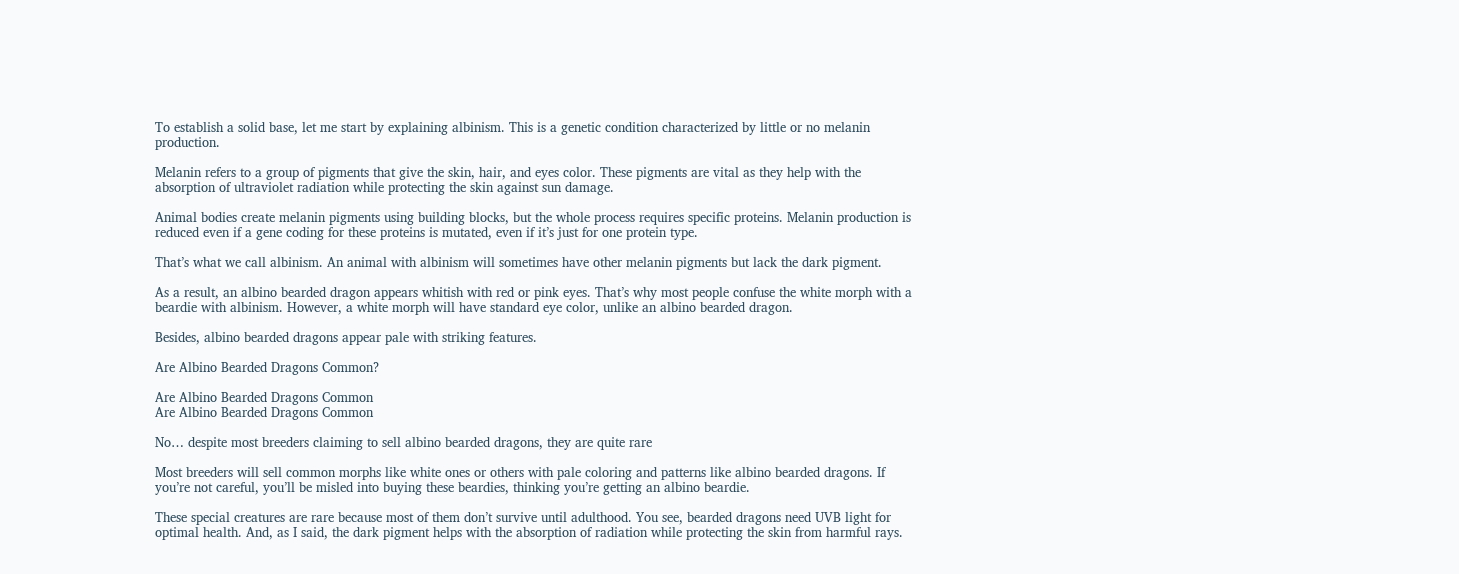To establish a solid base, let me start by explaining albinism. This is a genetic condition characterized by little or no melanin production.

Melanin refers to a group of pigments that give the skin, hair, and eyes color. These pigments are vital as they help with the absorption of ultraviolet radiation while protecting the skin against sun damage.

Animal bodies create melanin pigments using building blocks, but the whole process requires specific proteins. Melanin production is reduced even if a gene coding for these proteins is mutated, even if it’s just for one protein type.

That’s what we call albinism. An animal with albinism will sometimes have other melanin pigments but lack the dark pigment.

As a result, an albino bearded dragon appears whitish with red or pink eyes. That’s why most people confuse the white morph with a beardie with albinism. However, a white morph will have standard eye color, unlike an albino bearded dragon.

Besides, albino bearded dragons appear pale with striking features.

Are Albino Bearded Dragons Common?

Are Albino Bearded Dragons Common
Are Albino Bearded Dragons Common

No… despite most breeders claiming to sell albino bearded dragons, they are quite rare

Most breeders will sell common morphs like white ones or others with pale coloring and patterns like albino bearded dragons. If you’re not careful, you’ll be misled into buying these beardies, thinking you’re getting an albino beardie.

These special creatures are rare because most of them don’t survive until adulthood. You see, bearded dragons need UVB light for optimal health. And, as I said, the dark pigment helps with the absorption of radiation while protecting the skin from harmful rays.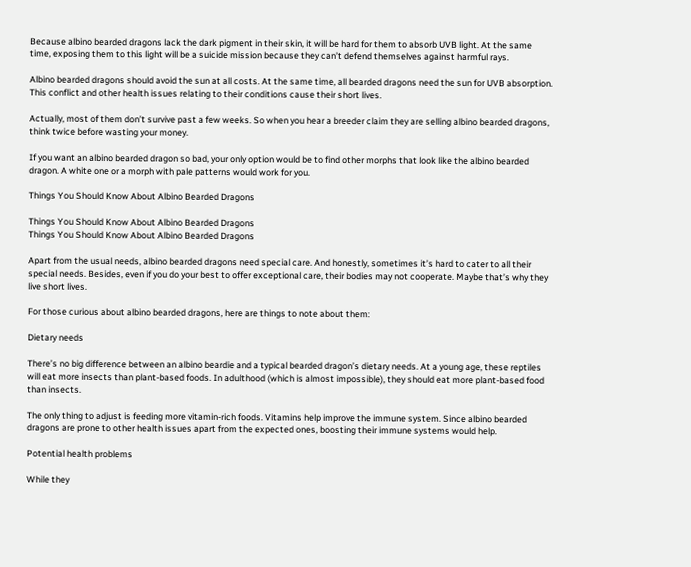Because albino bearded dragons lack the dark pigment in their skin, it will be hard for them to absorb UVB light. At the same time, exposing them to this light will be a suicide mission because they can’t defend themselves against harmful rays.

Albino bearded dragons should avoid the sun at all costs. At the same time, all bearded dragons need the sun for UVB absorption. This conflict and other health issues relating to their conditions cause their short lives.

Actually, most of them don’t survive past a few weeks. So when you hear a breeder claim they are selling albino bearded dragons, think twice before wasting your money.

If you want an albino bearded dragon so bad, your only option would be to find other morphs that look like the albino bearded dragon. A white one or a morph with pale patterns would work for you.

Things You Should Know About Albino Bearded Dragons

Things You Should Know About Albino Bearded Dragons
Things You Should Know About Albino Bearded Dragons

Apart from the usual needs, albino bearded dragons need special care. And honestly, sometimes it’s hard to cater to all their special needs. Besides, even if you do your best to offer exceptional care, their bodies may not cooperate. Maybe that’s why they live short lives.

For those curious about albino bearded dragons, here are things to note about them:

Dietary needs

There’s no big difference between an albino beardie and a typical bearded dragon’s dietary needs. At a young age, these reptiles will eat more insects than plant-based foods. In adulthood (which is almost impossible), they should eat more plant-based food than insects.

The only thing to adjust is feeding more vitamin-rich foods. Vitamins help improve the immune system. Since albino bearded dragons are prone to other health issues apart from the expected ones, boosting their immune systems would help.

Potential health problems

While they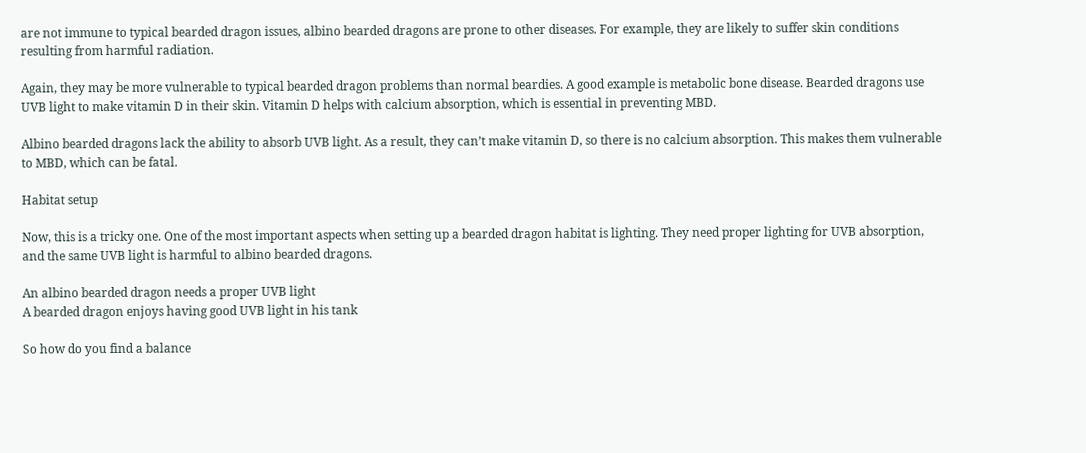are not immune to typical bearded dragon issues, albino bearded dragons are prone to other diseases. For example, they are likely to suffer skin conditions resulting from harmful radiation.

Again, they may be more vulnerable to typical bearded dragon problems than normal beardies. A good example is metabolic bone disease. Bearded dragons use UVB light to make vitamin D in their skin. Vitamin D helps with calcium absorption, which is essential in preventing MBD.

Albino bearded dragons lack the ability to absorb UVB light. As a result, they can’t make vitamin D, so there is no calcium absorption. This makes them vulnerable to MBD, which can be fatal.

Habitat setup

Now, this is a tricky one. One of the most important aspects when setting up a bearded dragon habitat is lighting. They need proper lighting for UVB absorption, and the same UVB light is harmful to albino bearded dragons.

An albino bearded dragon needs a proper UVB light
A bearded dragon enjoys having good UVB light in his tank

So how do you find a balance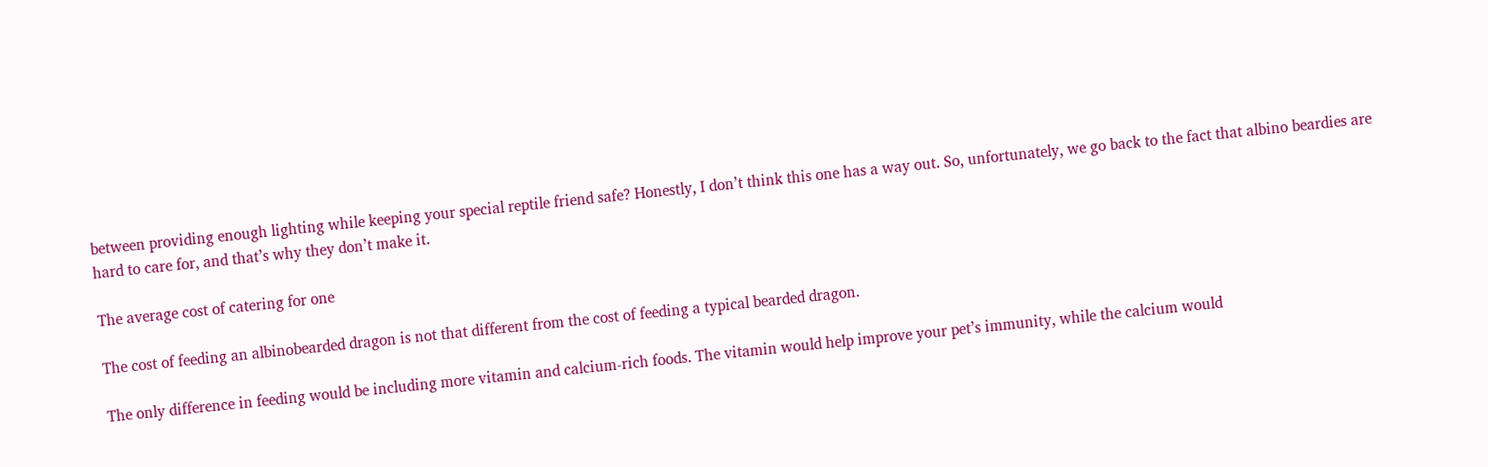between providing enough lighting while keeping your special reptile friend safe? Honestly, I don’t think this one has a way out. So, unfortunately, we go back to the fact that albino beardies are hard to care for, and that’s why they don’t make it.

The average cost of catering for one

The cost of feeding an albinobearded dragon is not that different from the cost of feeding a typical bearded dragon.

The only difference in feeding would be including more vitamin and calcium-rich foods. The vitamin would help improve your pet’s immunity, while the calcium would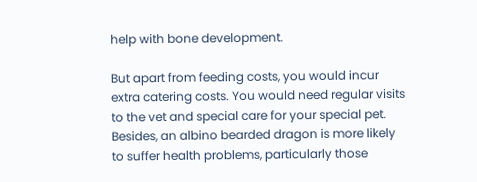help with bone development.

But apart from feeding costs, you would incur extra catering costs. You would need regular visits to the vet and special care for your special pet. Besides, an albino bearded dragon is more likely to suffer health problems, particularly those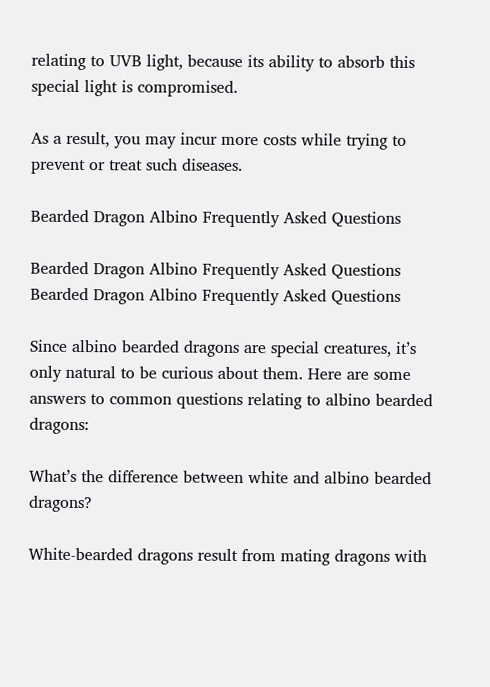relating to UVB light, because its ability to absorb this special light is compromised.

As a result, you may incur more costs while trying to prevent or treat such diseases.

Bearded Dragon Albino Frequently Asked Questions

Bearded Dragon Albino Frequently Asked Questions
Bearded Dragon Albino Frequently Asked Questions

Since albino bearded dragons are special creatures, it’s only natural to be curious about them. Here are some answers to common questions relating to albino bearded dragons:

What’s the difference between white and albino bearded dragons?

White-bearded dragons result from mating dragons with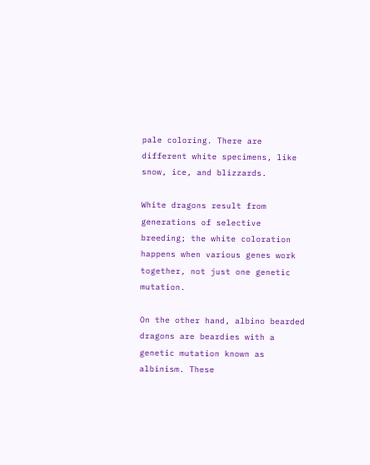pale coloring. There are different white specimens, like snow, ice, and blizzards.

White dragons result from generations of selective breeding; the white coloration happens when various genes work together, not just one genetic mutation.

On the other hand, albino bearded dragons are beardies with a genetic mutation known as albinism. These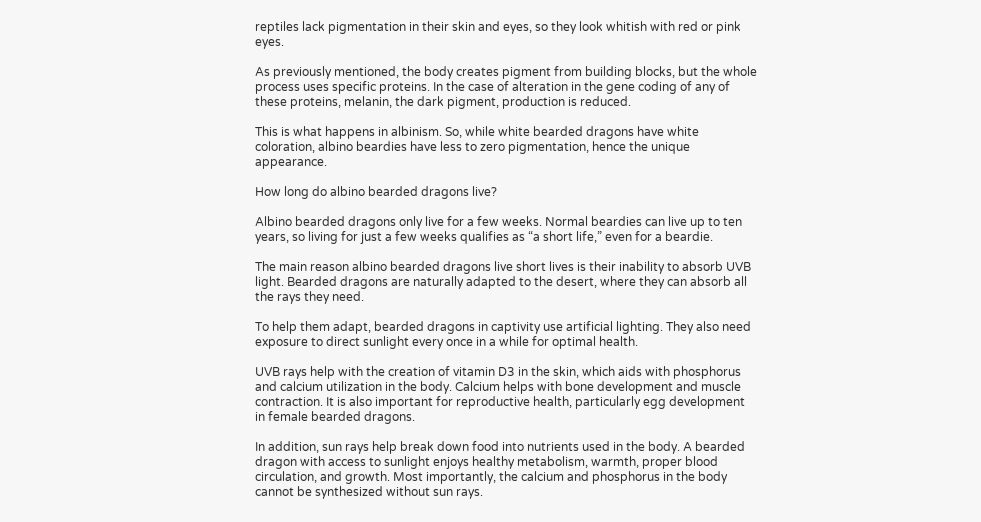reptiles lack pigmentation in their skin and eyes, so they look whitish with red or pink eyes.

As previously mentioned, the body creates pigment from building blocks, but the whole process uses specific proteins. In the case of alteration in the gene coding of any of these proteins, melanin, the dark pigment, production is reduced.

This is what happens in albinism. So, while white bearded dragons have white coloration, albino beardies have less to zero pigmentation, hence the unique appearance.

How long do albino bearded dragons live?

Albino bearded dragons only live for a few weeks. Normal beardies can live up to ten years, so living for just a few weeks qualifies as “a short life,” even for a beardie.

The main reason albino bearded dragons live short lives is their inability to absorb UVB light. Bearded dragons are naturally adapted to the desert, where they can absorb all the rays they need.

To help them adapt, bearded dragons in captivity use artificial lighting. They also need exposure to direct sunlight every once in a while for optimal health.

UVB rays help with the creation of vitamin D3 in the skin, which aids with phosphorus and calcium utilization in the body. Calcium helps with bone development and muscle contraction. It is also important for reproductive health, particularly egg development in female bearded dragons.

In addition, sun rays help break down food into nutrients used in the body. A bearded dragon with access to sunlight enjoys healthy metabolism, warmth, proper blood circulation, and growth. Most importantly, the calcium and phosphorus in the body cannot be synthesized without sun rays.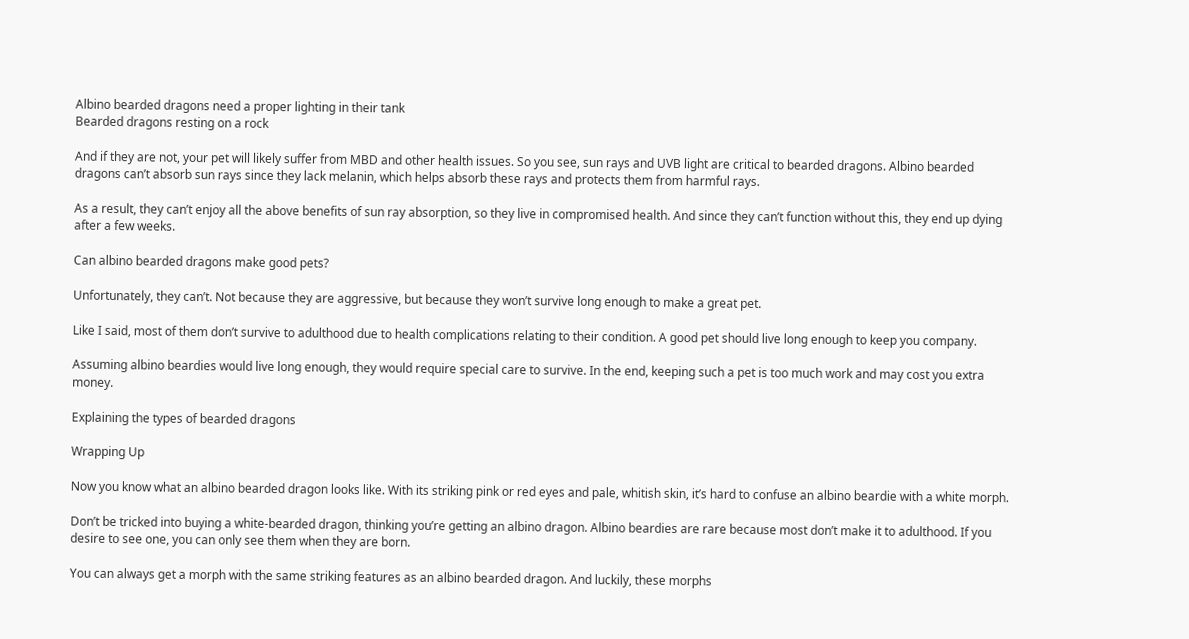Albino bearded dragons need a proper lighting in their tank
Bearded dragons resting on a rock

And if they are not, your pet will likely suffer from MBD and other health issues. So you see, sun rays and UVB light are critical to bearded dragons. Albino bearded dragons can’t absorb sun rays since they lack melanin, which helps absorb these rays and protects them from harmful rays.

As a result, they can’t enjoy all the above benefits of sun ray absorption, so they live in compromised health. And since they can’t function without this, they end up dying after a few weeks.

Can albino bearded dragons make good pets?

Unfortunately, they can’t. Not because they are aggressive, but because they won’t survive long enough to make a great pet.

Like I said, most of them don’t survive to adulthood due to health complications relating to their condition. A good pet should live long enough to keep you company.

Assuming albino beardies would live long enough, they would require special care to survive. In the end, keeping such a pet is too much work and may cost you extra money.

Explaining the types of bearded dragons

Wrapping Up

Now you know what an albino bearded dragon looks like. With its striking pink or red eyes and pale, whitish skin, it’s hard to confuse an albino beardie with a white morph.

Don’t be tricked into buying a white-bearded dragon, thinking you’re getting an albino dragon. Albino beardies are rare because most don’t make it to adulthood. If you desire to see one, you can only see them when they are born.

You can always get a morph with the same striking features as an albino bearded dragon. And luckily, these morphs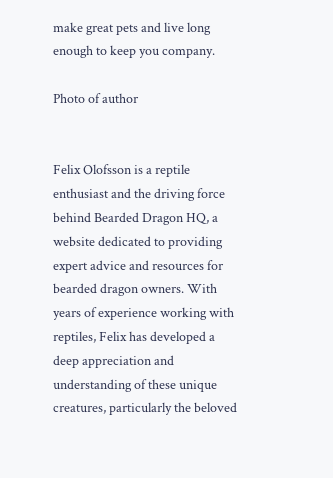make great pets and live long enough to keep you company.

Photo of author


Felix Olofsson is a reptile enthusiast and the driving force behind Bearded Dragon HQ, a website dedicated to providing expert advice and resources for bearded dragon owners. With years of experience working with reptiles, Felix has developed a deep appreciation and understanding of these unique creatures, particularly the beloved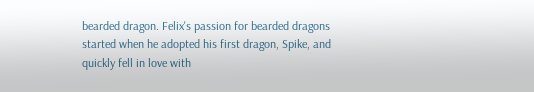bearded dragon. Felix's passion for bearded dragons started when he adopted his first dragon, Spike, and quickly fell in love with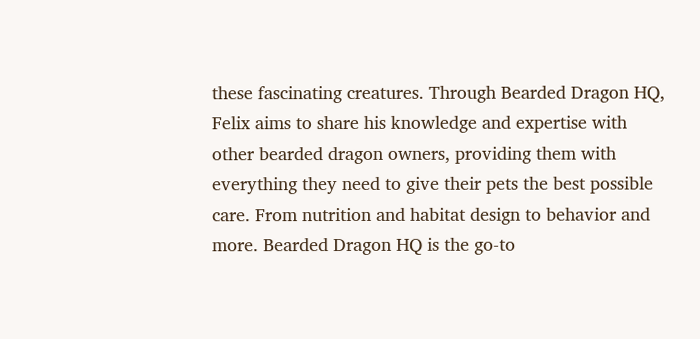these fascinating creatures. Through Bearded Dragon HQ, Felix aims to share his knowledge and expertise with other bearded dragon owners, providing them with everything they need to give their pets the best possible care. From nutrition and habitat design to behavior and more. Bearded Dragon HQ is the go-to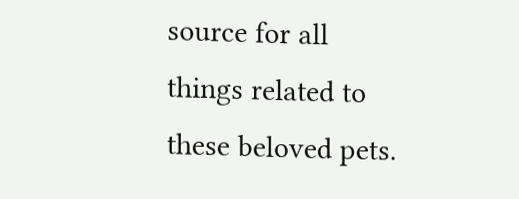source for all things related to these beloved pets.